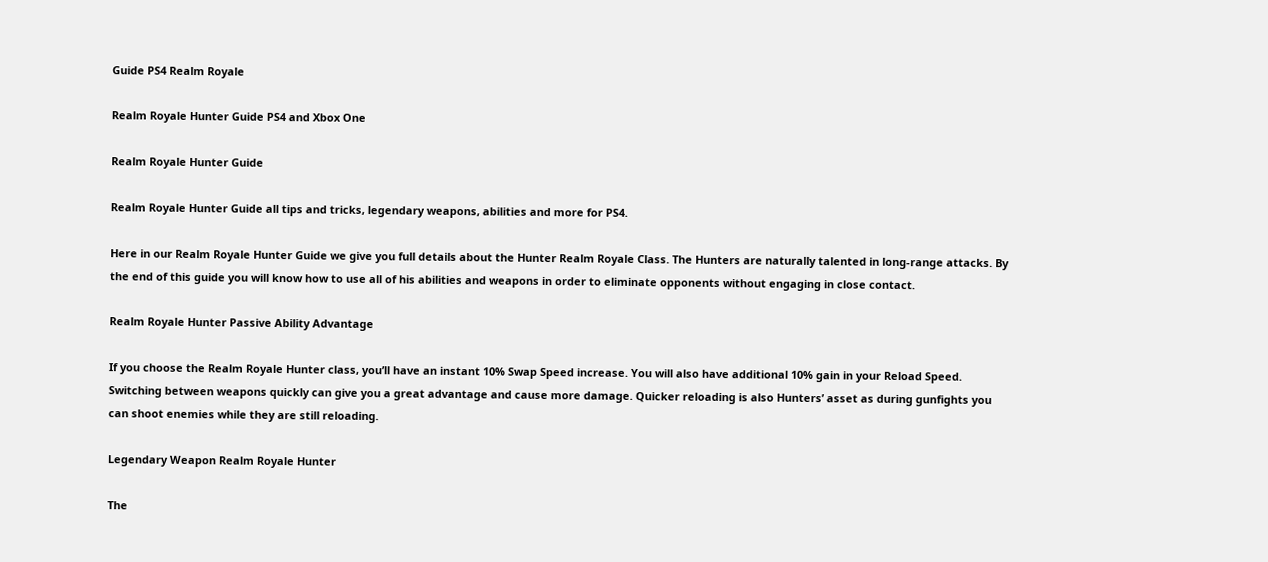Guide PS4 Realm Royale

Realm Royale Hunter Guide PS4 and Xbox One

Realm Royale Hunter Guide

Realm Royale Hunter Guide all tips and tricks, legendary weapons, abilities and more for PS4.

Here in our Realm Royale Hunter Guide we give you full details about the Hunter Realm Royale Class. The Hunters are naturally talented in long-range attacks. By the end of this guide you will know how to use all of his abilities and weapons in order to eliminate opponents without engaging in close contact.

Realm Royale Hunter Passive Ability Advantage

If you choose the Realm Royale Hunter class, you’ll have an instant 10% Swap Speed increase. You will also have additional 10% gain in your Reload Speed. Switching between weapons quickly can give you a great advantage and cause more damage. Quicker reloading is also Hunters’ asset as during gunfights you can shoot enemies while they are still reloading.

Legendary Weapon Realm Royale Hunter

The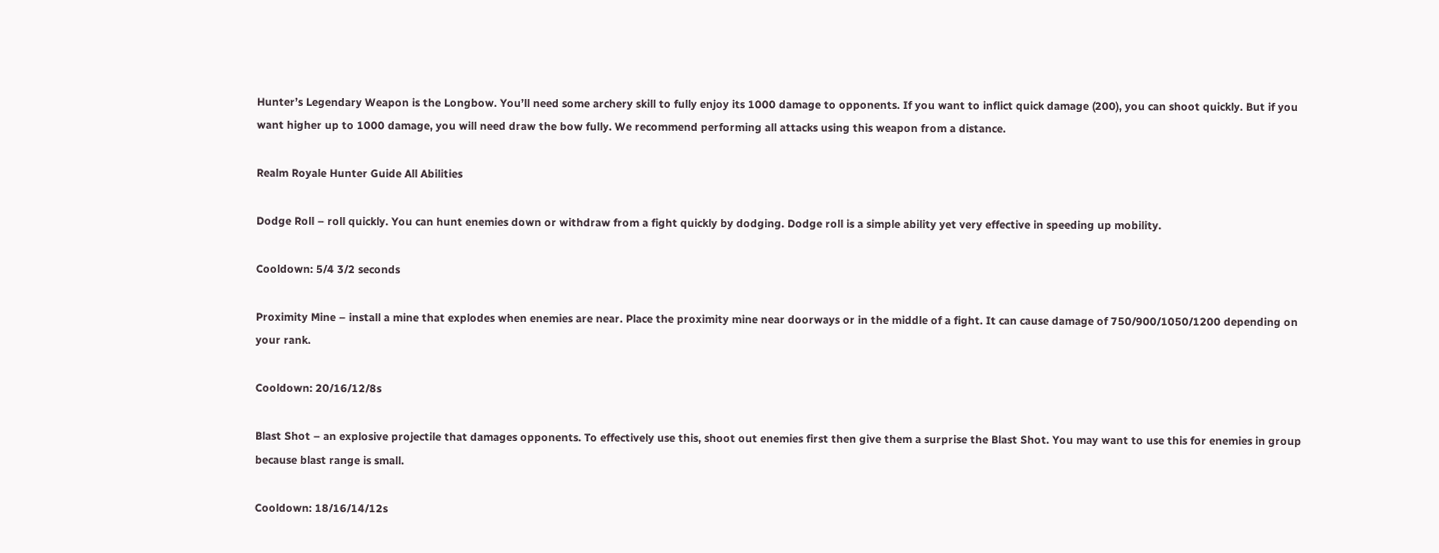Hunter’s Legendary Weapon is the Longbow. You’ll need some archery skill to fully enjoy its 1000 damage to opponents. If you want to inflict quick damage (200), you can shoot quickly. But if you want higher up to 1000 damage, you will need draw the bow fully. We recommend performing all attacks using this weapon from a distance.

Realm Royale Hunter Guide All Abilities

Dodge Roll – roll quickly. You can hunt enemies down or withdraw from a fight quickly by dodging. Dodge roll is a simple ability yet very effective in speeding up mobility.

Cooldown: 5/4 3/2 seconds

Proximity Mine – install a mine that explodes when enemies are near. Place the proximity mine near doorways or in the middle of a fight. It can cause damage of 750/900/1050/1200 depending on your rank.

Cooldown: 20/16/12/8s

Blast Shot – an explosive projectile that damages opponents. To effectively use this, shoot out enemies first then give them a surprise the Blast Shot. You may want to use this for enemies in group because blast range is small.

Cooldown: 18/16/14/12s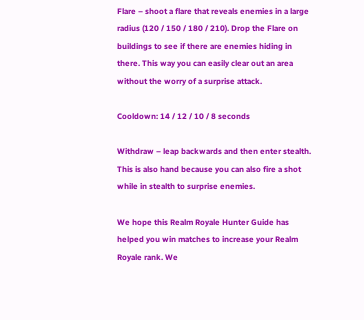Flare – shoot a flare that reveals enemies in a large radius (120 / 150 / 180 / 210). Drop the Flare on buildings to see if there are enemies hiding in there. This way you can easily clear out an area without the worry of a surprise attack.

Cooldown: 14 / 12 / 10 / 8 seconds

Withdraw – leap backwards and then enter stealth. This is also hand because you can also fire a shot while in stealth to surprise enemies.

We hope this Realm Royale Hunter Guide has helped you win matches to increase your Realm Royale rank. We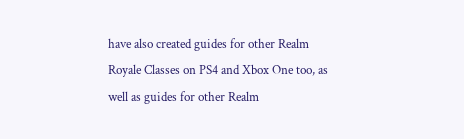have also created guides for other Realm Royale Classes on PS4 and Xbox One too, as well as guides for other Realm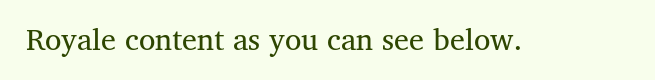Royale content as you can see below.